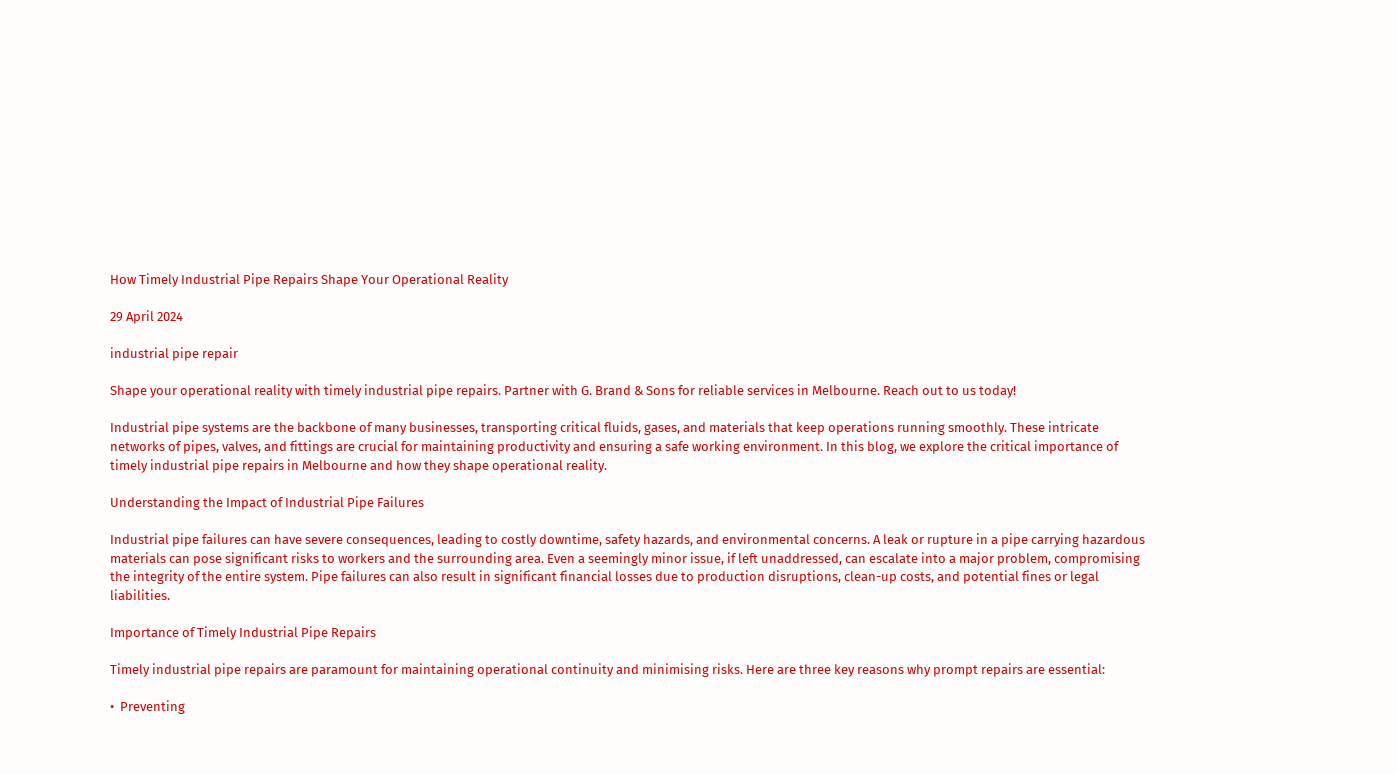How Timely Industrial Pipe Repairs Shape Your Operational Reality

29 April 2024

industrial pipe repair

Shape your operational reality with timely industrial pipe repairs. Partner with G. Brand & Sons for reliable services in Melbourne. Reach out to us today!

Industrial pipe systems are the backbone of many businesses, transporting critical fluids, gases, and materials that keep operations running smoothly. These intricate networks of pipes, valves, and fittings are crucial for maintaining productivity and ensuring a safe working environment. In this blog, we explore the critical importance of timely industrial pipe repairs in Melbourne and how they shape operational reality.

Understanding the Impact of Industrial Pipe Failures

Industrial pipe failures can have severe consequences, leading to costly downtime, safety hazards, and environmental concerns. A leak or rupture in a pipe carrying hazardous materials can pose significant risks to workers and the surrounding area. Even a seemingly minor issue, if left unaddressed, can escalate into a major problem, compromising the integrity of the entire system. Pipe failures can also result in significant financial losses due to production disruptions, clean-up costs, and potential fines or legal liabilities.

Importance of Timely Industrial Pipe Repairs

Timely industrial pipe repairs are paramount for maintaining operational continuity and minimising risks. Here are three key reasons why prompt repairs are essential:

•  Preventing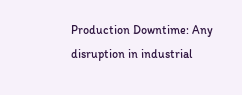Production Downtime: Any disruption in industrial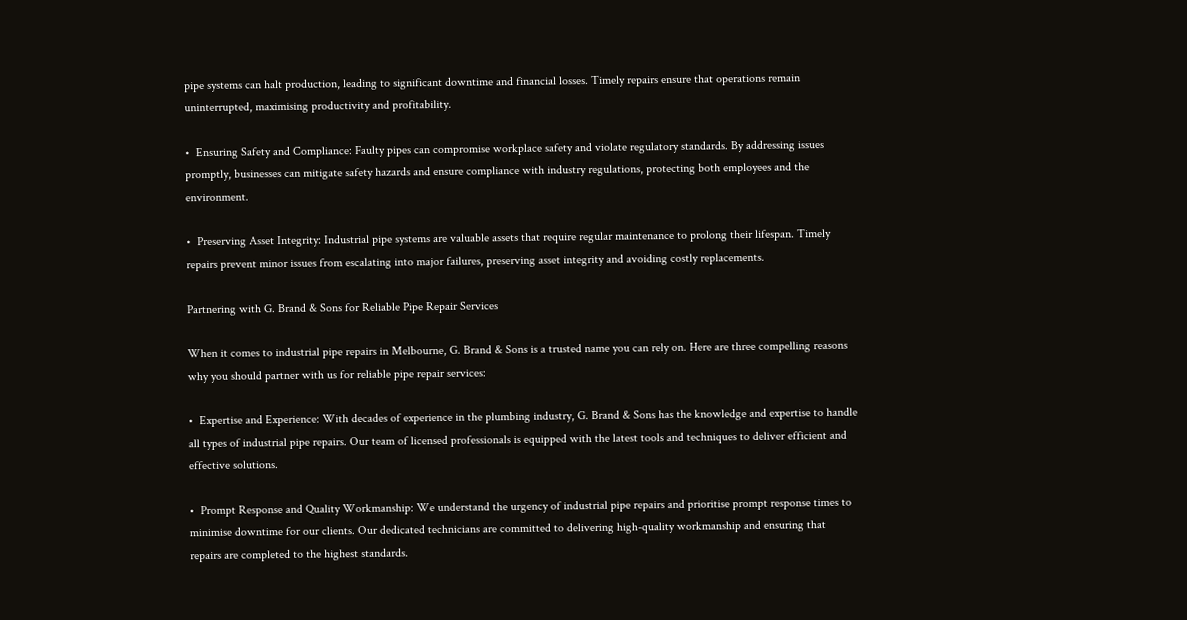pipe systems can halt production, leading to significant downtime and financial losses. Timely repairs ensure that operations remain uninterrupted, maximising productivity and profitability.

•  Ensuring Safety and Compliance: Faulty pipes can compromise workplace safety and violate regulatory standards. By addressing issues promptly, businesses can mitigate safety hazards and ensure compliance with industry regulations, protecting both employees and the environment.

•  Preserving Asset Integrity: Industrial pipe systems are valuable assets that require regular maintenance to prolong their lifespan. Timely repairs prevent minor issues from escalating into major failures, preserving asset integrity and avoiding costly replacements.

Partnering with G. Brand & Sons for Reliable Pipe Repair Services

When it comes to industrial pipe repairs in Melbourne, G. Brand & Sons is a trusted name you can rely on. Here are three compelling reasons why you should partner with us for reliable pipe repair services:

•  Expertise and Experience: With decades of experience in the plumbing industry, G. Brand & Sons has the knowledge and expertise to handle all types of industrial pipe repairs. Our team of licensed professionals is equipped with the latest tools and techniques to deliver efficient and effective solutions.

•  Prompt Response and Quality Workmanship: We understand the urgency of industrial pipe repairs and prioritise prompt response times to minimise downtime for our clients. Our dedicated technicians are committed to delivering high-quality workmanship and ensuring that repairs are completed to the highest standards.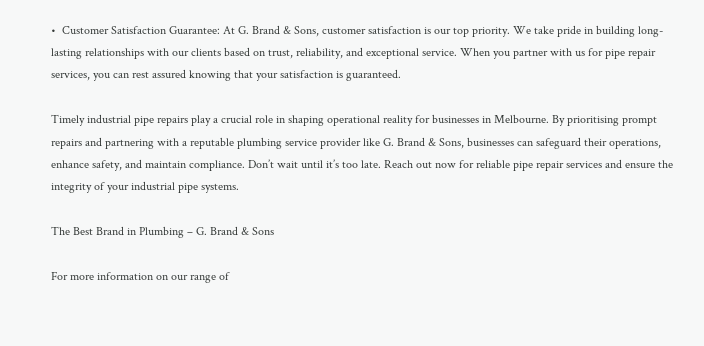•  Customer Satisfaction Guarantee: At G. Brand & Sons, customer satisfaction is our top priority. We take pride in building long-lasting relationships with our clients based on trust, reliability, and exceptional service. When you partner with us for pipe repair services, you can rest assured knowing that your satisfaction is guaranteed.

Timely industrial pipe repairs play a crucial role in shaping operational reality for businesses in Melbourne. By prioritising prompt repairs and partnering with a reputable plumbing service provider like G. Brand & Sons, businesses can safeguard their operations, enhance safety, and maintain compliance. Don’t wait until it’s too late. Reach out now for reliable pipe repair services and ensure the integrity of your industrial pipe systems.

The Best Brand in Plumbing – G. Brand & Sons

For more information on our range of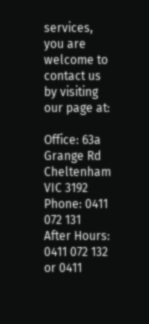services, you are welcome to contact us by visiting our page at:

Office: 63a Grange Rd Cheltenham VIC 3192
Phone: 0411 072 131
After Hours: 0411 072 132 or 0411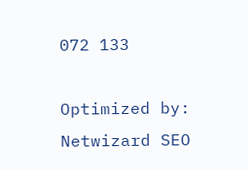072 133

Optimized by: Netwizard SEO